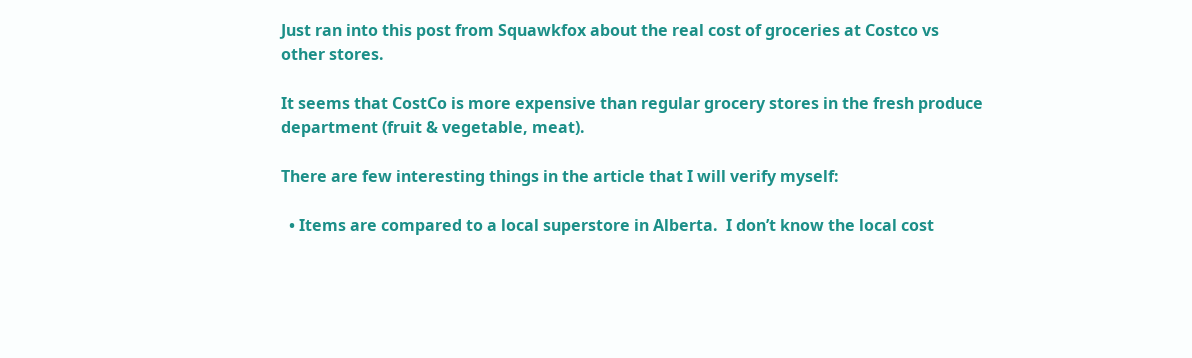Just ran into this post from Squawkfox about the real cost of groceries at Costco vs other stores.

It seems that CostCo is more expensive than regular grocery stores in the fresh produce department (fruit & vegetable, meat).

There are few interesting things in the article that I will verify myself:

  • Items are compared to a local superstore in Alberta.  I don’t know the local cost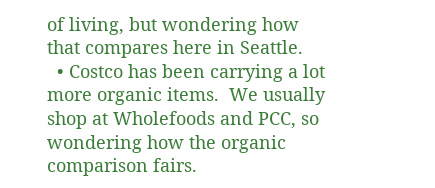of living, but wondering how that compares here in Seattle.
  • Costco has been carrying a lot more organic items.  We usually shop at Wholefoods and PCC, so wondering how the organic comparison fairs.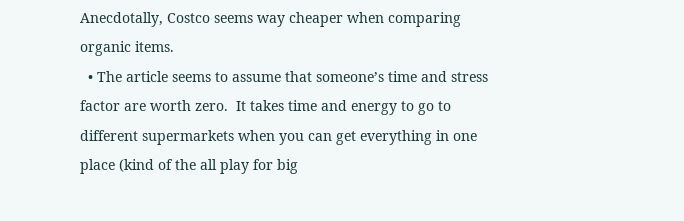Anecdotally, Costco seems way cheaper when comparing organic items.
  • The article seems to assume that someone’s time and stress factor are worth zero.  It takes time and energy to go to different supermarkets when you can get everything in one place (kind of the all play for big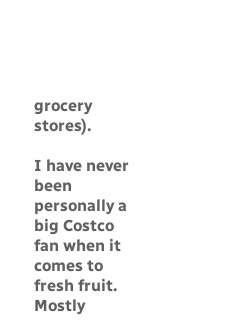grocery stores).

I have never been personally a big Costco fan when it comes to fresh fruit.  Mostly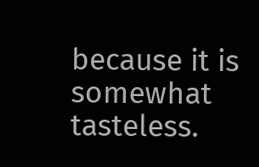because it is somewhat tasteless.